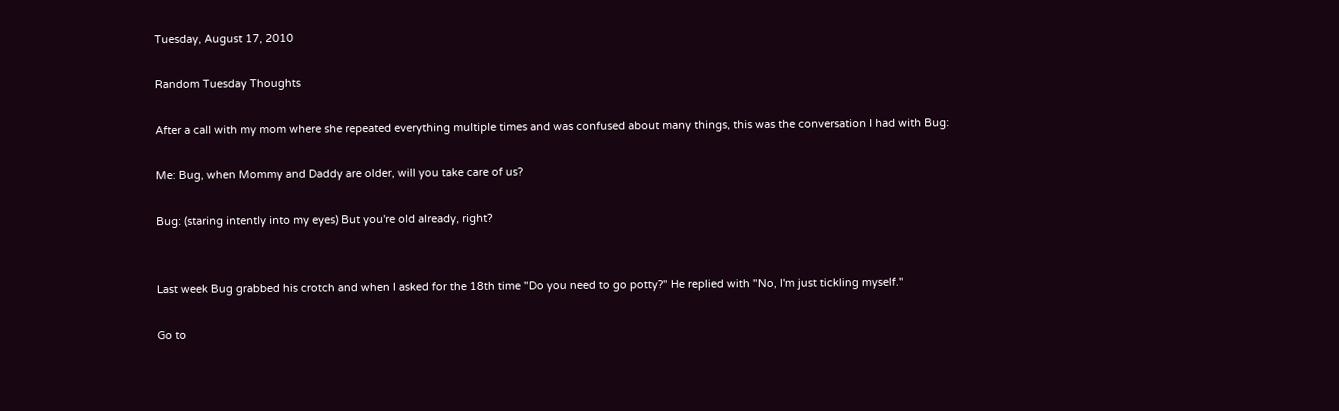Tuesday, August 17, 2010

Random Tuesday Thoughts

After a call with my mom where she repeated everything multiple times and was confused about many things, this was the conversation I had with Bug:

Me: Bug, when Mommy and Daddy are older, will you take care of us?

Bug: (staring intently into my eyes) But you're old already, right?


Last week Bug grabbed his crotch and when I asked for the 18th time "Do you need to go potty?" He replied with "No, I'm just tickling myself."

Go to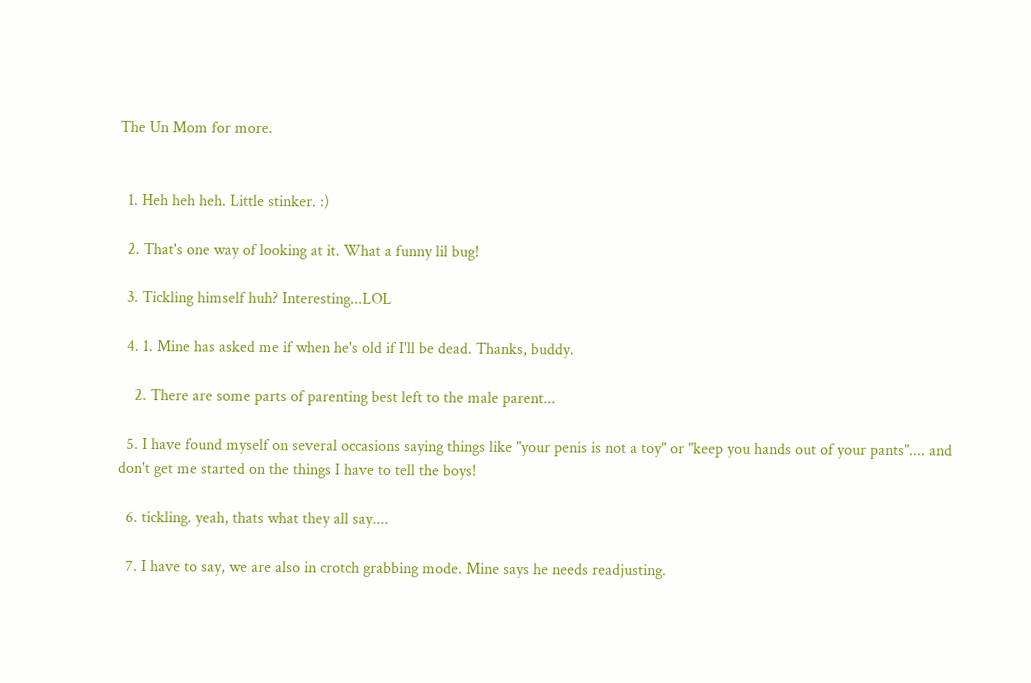The Un Mom for more.


  1. Heh heh heh. Little stinker. :)

  2. That's one way of looking at it. What a funny lil bug!

  3. Tickling himself huh? Interesting...LOL

  4. 1. Mine has asked me if when he's old if I'll be dead. Thanks, buddy.

    2. There are some parts of parenting best left to the male parent...

  5. I have found myself on several occasions saying things like "your penis is not a toy" or "keep you hands out of your pants".... and don't get me started on the things I have to tell the boys!

  6. tickling. yeah, thats what they all say....

  7. I have to say, we are also in crotch grabbing mode. Mine says he needs readjusting.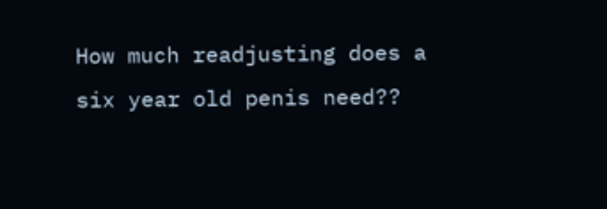How much readjusting does a six year old penis need??